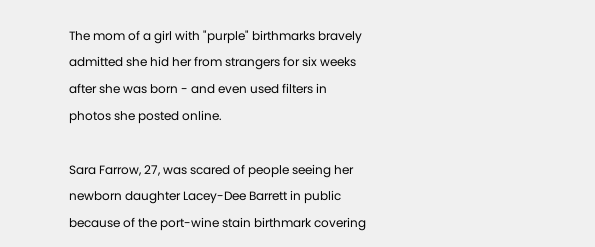The mom of a girl with "purple" birthmarks bravely admitted she hid her from strangers for six weeks after she was born - and even used filters in photos she posted online.

Sara Farrow, 27, was scared of people seeing her newborn daughter Lacey-Dee Barrett in public because of the port-wine stain birthmark covering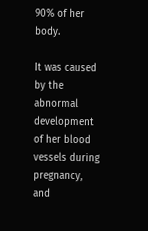90% of her body.

It was caused by the abnormal development of her blood vessels during pregnancy, and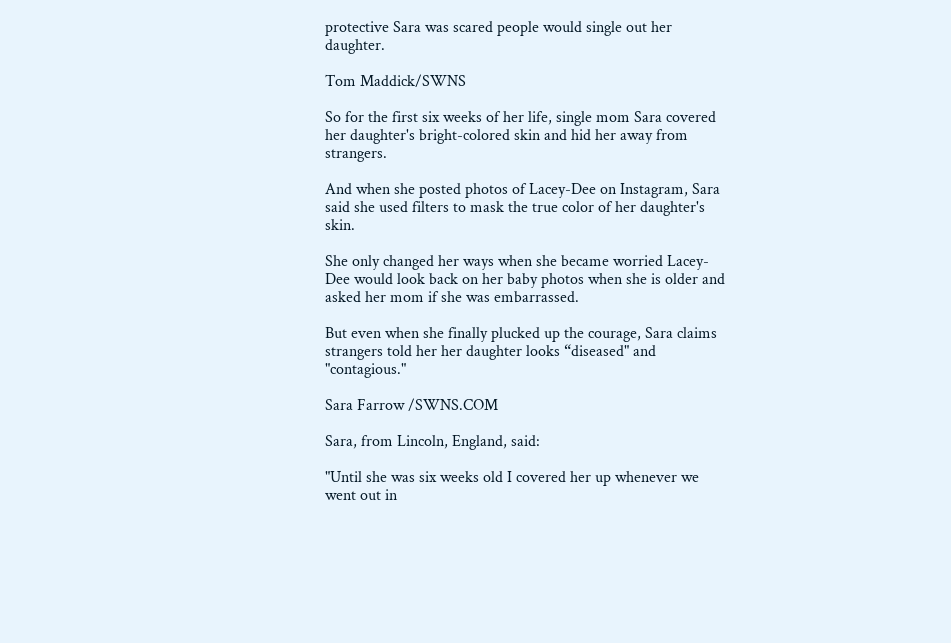protective Sara was scared people would single out her daughter.

Tom Maddick/SWNS

So for the first six weeks of her life, single mom Sara covered her daughter's bright-colored skin and hid her away from strangers.

And when she posted photos of Lacey-Dee on Instagram, Sara said she used filters to mask the true color of her daughter's skin.

She only changed her ways when she became worried Lacey-Dee would look back on her baby photos when she is older and asked her mom if she was embarrassed.

But even when she finally plucked up the courage, Sara claims strangers told her her daughter looks “diseased" and "contagious."

Sara Farrow /SWNS.COM

Sara, from Lincoln, England, said:

"Until she was six weeks old I covered her up whenever we went out in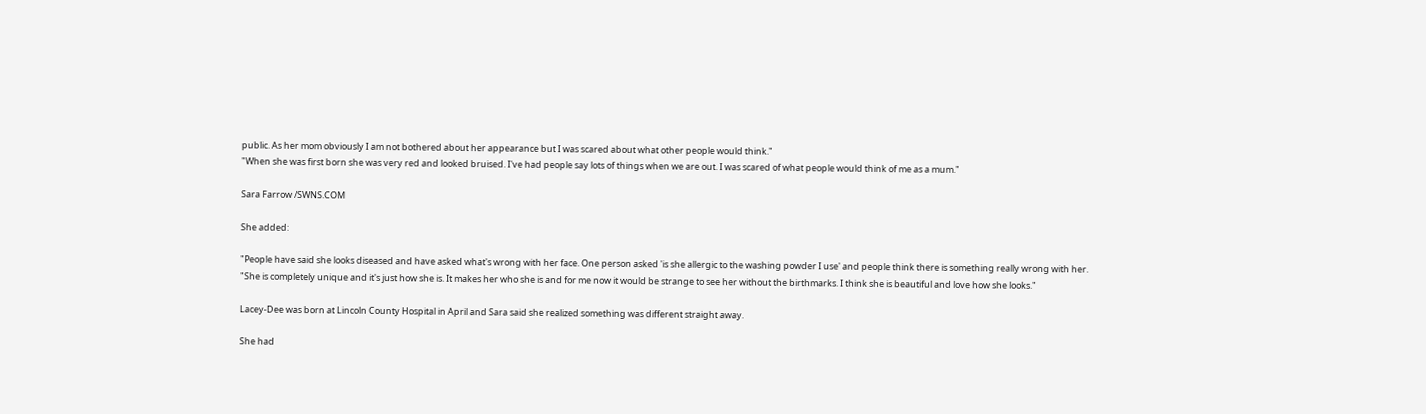public. As her mom obviously I am not bothered about her appearance but I was scared about what other people would think."
"When she was first born she was very red and looked bruised. I've had people say lots of things when we are out. I was scared of what people would think of me as a mum."

Sara Farrow /SWNS.COM

She added:

"People have said she looks diseased and have asked what's wrong with her face. One person asked 'is she allergic to the washing powder I use' and people think there is something really wrong with her.
"She is completely unique and it's just how she is. It makes her who she is and for me now it would be strange to see her without the birthmarks. I think she is beautiful and love how she looks."

Lacey-Dee was born at Lincoln County Hospital in April and Sara said she realized something was different straight away.

She had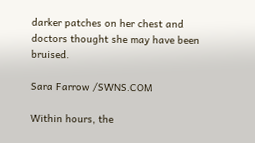darker patches on her chest and doctors thought she may have been bruised.

Sara Farrow /SWNS.COM

Within hours, the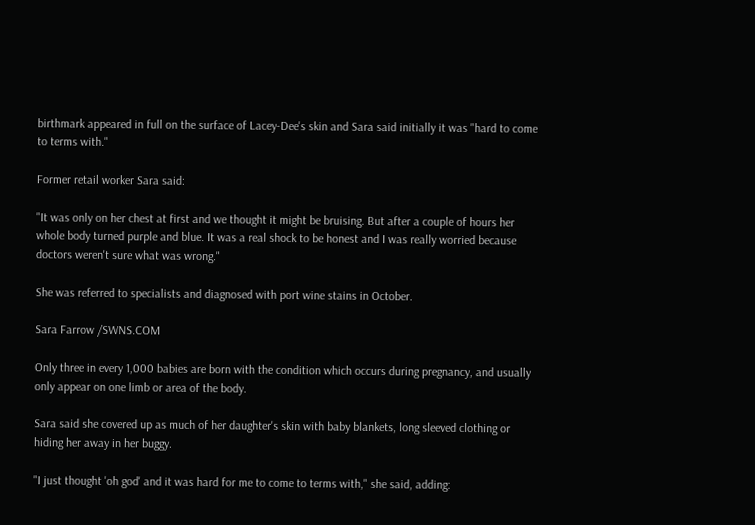birthmark appeared in full on the surface of Lacey-Dee's skin and Sara said initially it was "hard to come to terms with."

Former retail worker Sara said:

"It was only on her chest at first and we thought it might be bruising. But after a couple of hours her whole body turned purple and blue. It was a real shock to be honest and I was really worried because doctors weren't sure what was wrong."

She was referred to specialists and diagnosed with port wine stains in October.

Sara Farrow /SWNS.COM

Only three in every 1,000 babies are born with the condition which occurs during pregnancy, and usually only appear on one limb or area of the body.

Sara said she covered up as much of her daughter's skin with baby blankets, long sleeved clothing or hiding her away in her buggy.

"I just thought 'oh god' and it was hard for me to come to terms with," she said, adding: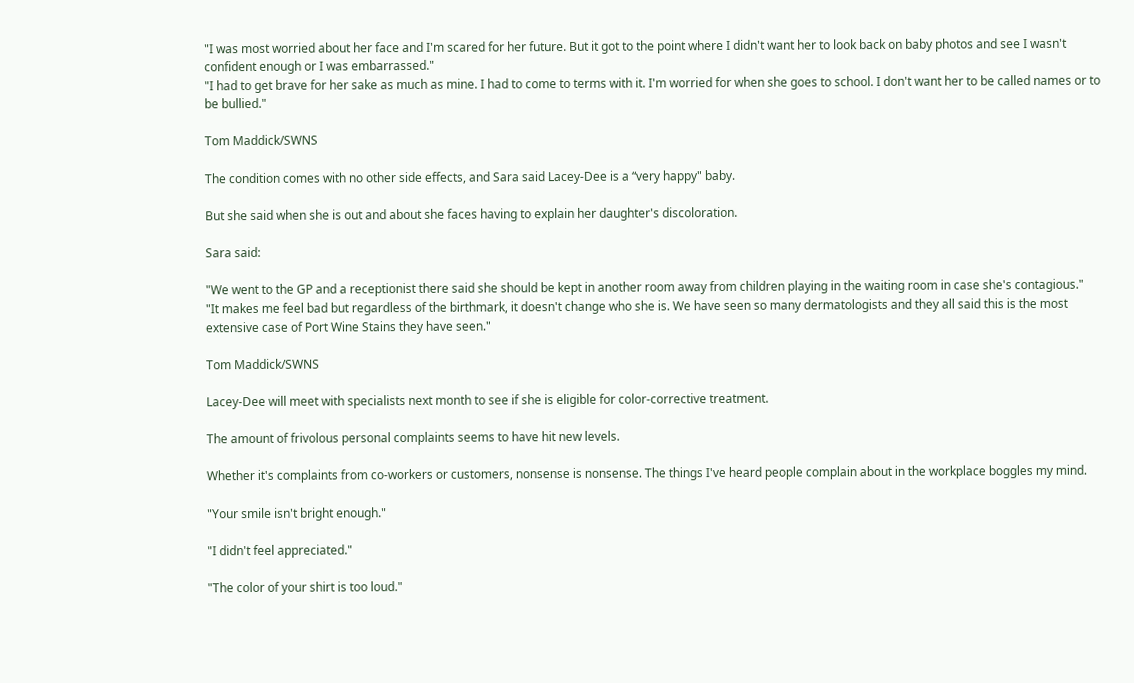"I was most worried about her face and I'm scared for her future. But it got to the point where I didn't want her to look back on baby photos and see I wasn't confident enough or I was embarrassed."
"I had to get brave for her sake as much as mine. I had to come to terms with it. I'm worried for when she goes to school. I don't want her to be called names or to be bullied."

Tom Maddick/SWNS

The condition comes with no other side effects, and Sara said Lacey-Dee is a “very happy" baby.

But she said when she is out and about she faces having to explain her daughter's discoloration.

Sara said:

"We went to the GP and a receptionist there said she should be kept in another room away from children playing in the waiting room in case she's contagious."
"It makes me feel bad but regardless of the birthmark, it doesn't change who she is. We have seen so many dermatologists and they all said this is the most extensive case of Port Wine Stains they have seen."

Tom Maddick/SWNS

Lacey-Dee will meet with specialists next month to see if she is eligible for color-corrective treatment.

The amount of frivolous personal complaints seems to have hit new levels.

Whether it's complaints from co-workers or customers, nonsense is nonsense. The things I've heard people complain about in the workplace boggles my mind.

"Your smile isn't bright enough."

"I didn't feel appreciated."

"The color of your shirt is too loud."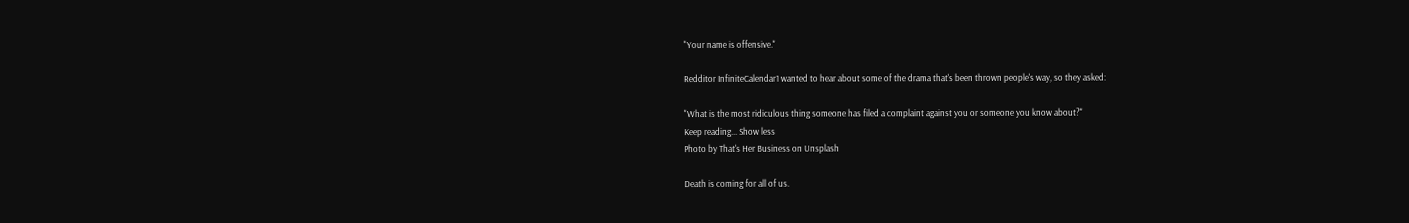"Your name is offensive."

Redditor InfiniteCalendar1 wanted to hear about some of the drama that's been thrown people's way, so they asked:

"What is the most ridiculous thing someone has filed a complaint against you or someone you know about?"
Keep reading... Show less
Photo by That's Her Business on Unsplash

Death is coming for all of us.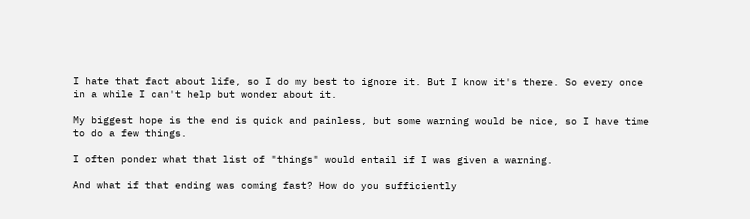I hate that fact about life, so I do my best to ignore it. But I know it's there. So every once in a while I can't help but wonder about it.

My biggest hope is the end is quick and painless, but some warning would be nice, so I have time to do a few things.

I often ponder what that list of "things" would entail if I was given a warning.

And what if that ending was coming fast? How do you sufficiently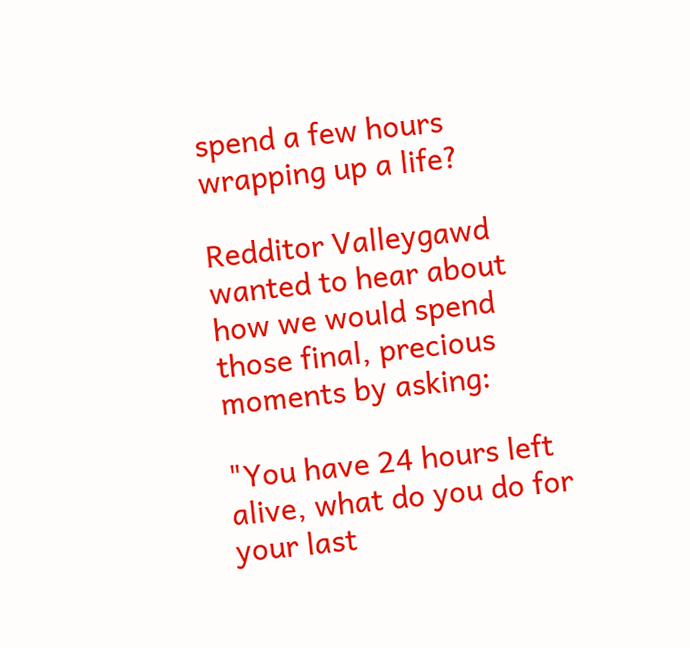spend a few hours wrapping up a life?

Redditor Valleygawd wanted to hear about how we would spend those final, precious moments by asking:

"You have 24 hours left alive, what do you do for your last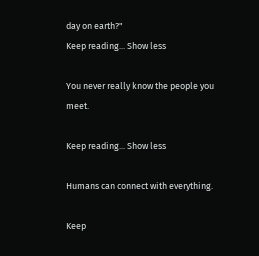day on earth?"
Keep reading... Show less

You never really know the people you meet.

Keep reading... Show less

Humans can connect with everything.

Keep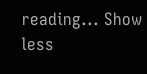reading... Show less